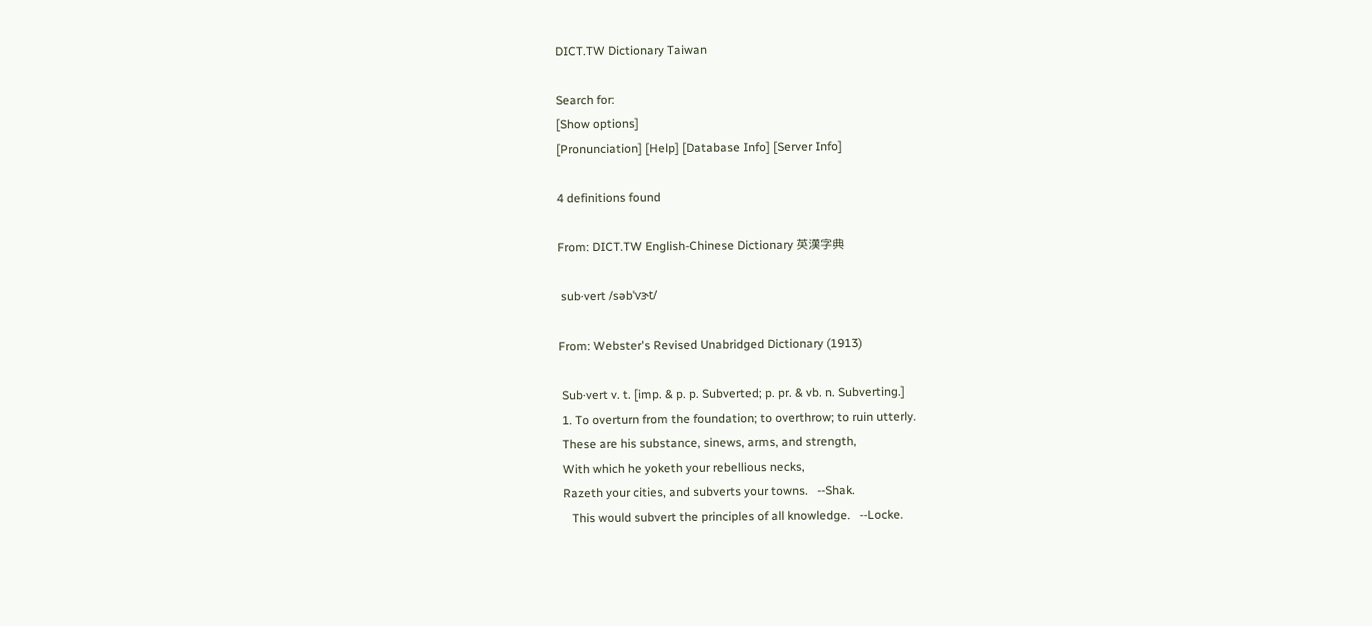DICT.TW Dictionary Taiwan

Search for:
[Show options]
[Pronunciation] [Help] [Database Info] [Server Info]

4 definitions found

From: DICT.TW English-Chinese Dictionary 英漢字典

 sub·vert /səbˈvɝt/

From: Webster's Revised Unabridged Dictionary (1913)

 Sub·vert v. t. [imp. & p. p. Subverted; p. pr. & vb. n. Subverting.]
 1. To overturn from the foundation; to overthrow; to ruin utterly.
 These are his substance, sinews, arms, and strength,
 With which he yoketh your rebellious necks,
 Razeth your cities, and subverts your towns.   --Shak.
    This would subvert the principles of all knowledge.   --Locke.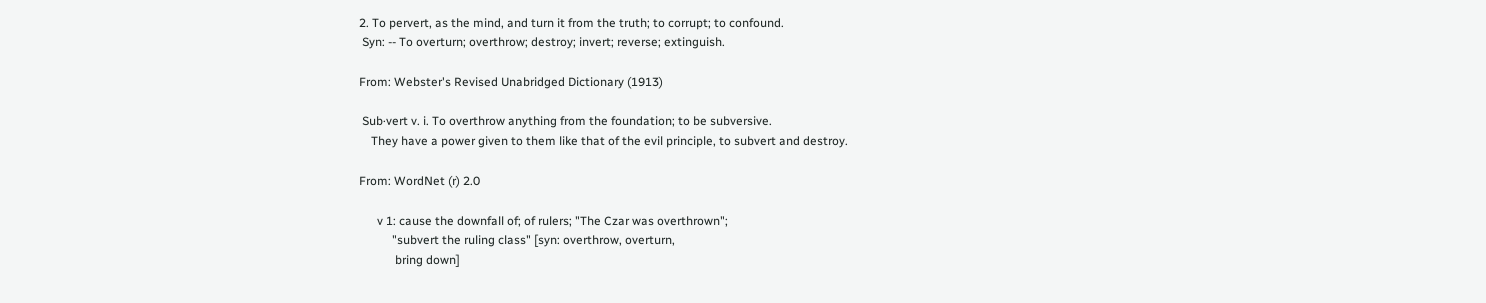2. To pervert, as the mind, and turn it from the truth; to corrupt; to confound.
 Syn: -- To overturn; overthrow; destroy; invert; reverse; extinguish.

From: Webster's Revised Unabridged Dictionary (1913)

 Sub·vert v. i. To overthrow anything from the foundation; to be subversive.
    They have a power given to them like that of the evil principle, to subvert and destroy.

From: WordNet (r) 2.0

      v 1: cause the downfall of; of rulers; "The Czar was overthrown";
           "subvert the ruling class" [syn: overthrow, overturn,
            bring down]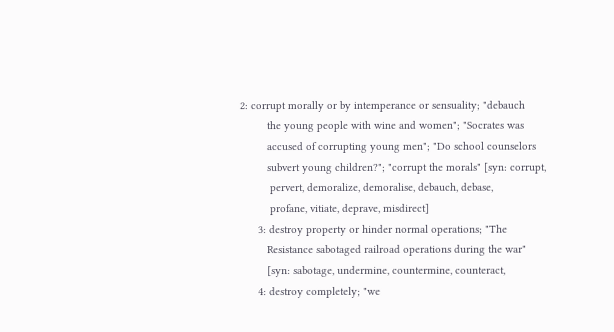2: corrupt morally or by intemperance or sensuality; "debauch
         the young people with wine and women"; "Socrates was
         accused of corrupting young men"; "Do school counselors
         subvert young children?"; "corrupt the morals" [syn: corrupt,
          pervert, demoralize, demoralise, debauch, debase,
          profane, vitiate, deprave, misdirect]
      3: destroy property or hinder normal operations; "The
         Resistance sabotaged railroad operations during the war"
         [syn: sabotage, undermine, countermine, counteract,
      4: destroy completely; "we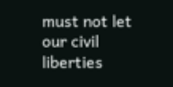must not let our civil liberties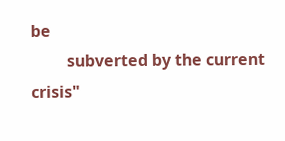be
         subverted by the current crisis"